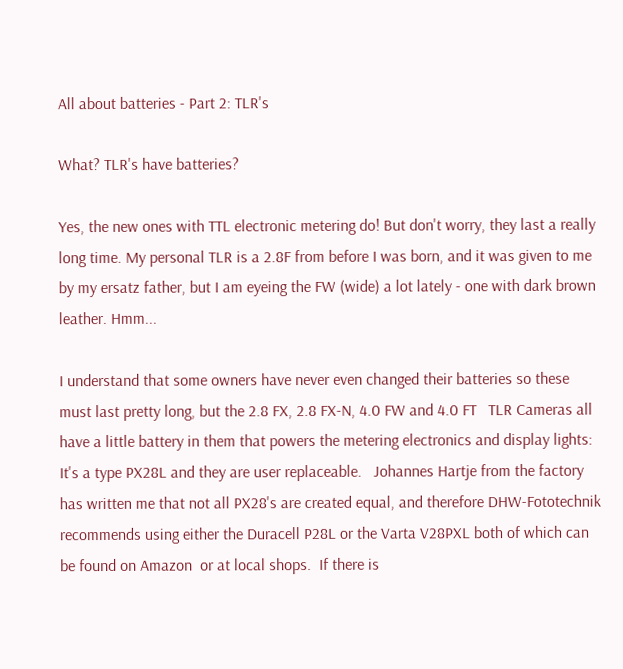All about batteries - Part 2: TLR's

What? TLR's have batteries?

Yes, the new ones with TTL electronic metering do! But don't worry, they last a really long time. My personal TLR is a 2.8F from before I was born, and it was given to me by my ersatz father, but I am eyeing the FW (wide) a lot lately - one with dark brown leather. Hmm...

I understand that some owners have never even changed their batteries so these must last pretty long, but the 2.8 FX, 2.8 FX-N, 4.0 FW and 4.0 FT   TLR Cameras all have a little battery in them that powers the metering electronics and display lights:   It's a type PX28L and they are user replaceable.   Johannes Hartje from the factory has written me that not all PX28's are created equal, and therefore DHW-Fototechnik recommends using either the Duracell P28L or the Varta V28PXL both of which can be found on Amazon  or at local shops.  If there is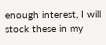enough interest, I will stock these in my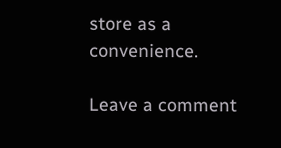store as a convenience.

Leave a comment